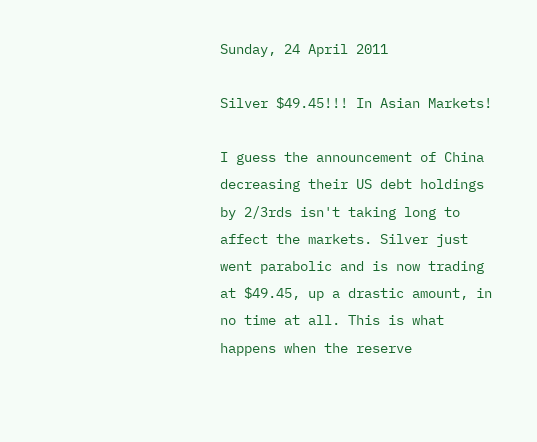Sunday, 24 April 2011

Silver $49.45!!! In Asian Markets!

I guess the announcement of China decreasing their US debt holdings by 2/3rds isn't taking long to affect the markets. Silver just went parabolic and is now trading at $49.45, up a drastic amount, in no time at all. This is what happens when the reserve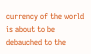currency of the world is about to be debauched to the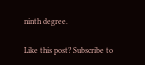ninth degree.

Like this post? Subscribe to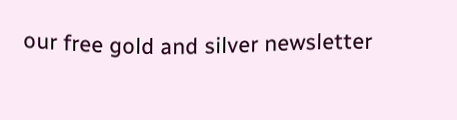our free gold and silver newsletter